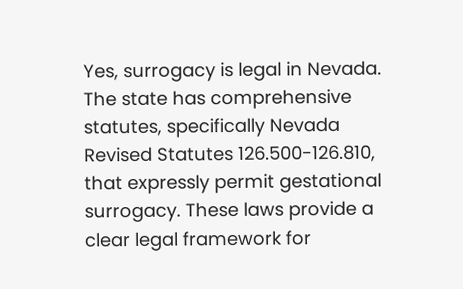Yes, surrogacy is legal in Nevada. The state has comprehensive statutes, specifically Nevada Revised Statutes 126.500-126.810, that expressly permit gestational surrogacy. These laws provide a clear legal framework for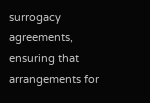surrogacy agreements, ensuring that arrangements for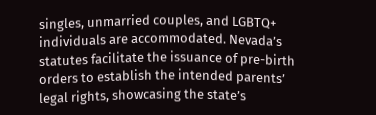singles, unmarried couples, and LGBTQ+ individuals are accommodated. Nevada’s statutes facilitate the issuance of pre-birth orders to establish the intended parents’ legal rights, showcasing the state’s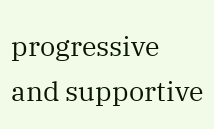progressive and supportive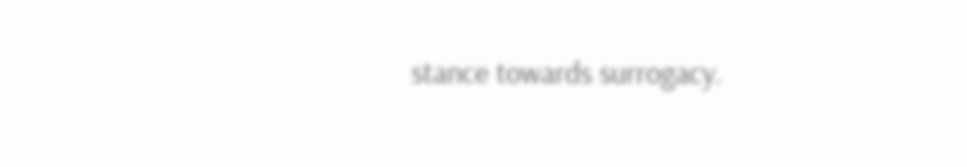stance towards surrogacy.